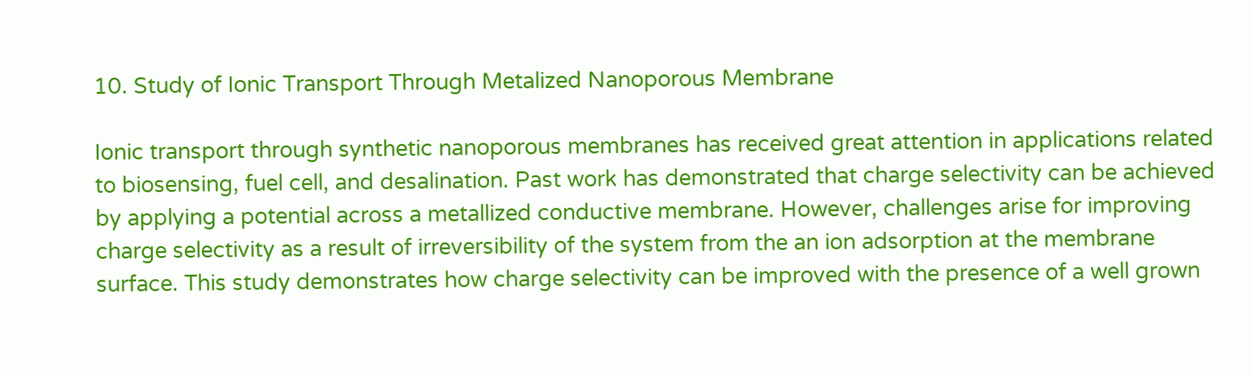10. Study of Ionic Transport Through Metalized Nanoporous Membrane

Ionic transport through synthetic nanoporous membranes has received great attention in applications related to biosensing, fuel cell, and desalination. Past work has demonstrated that charge selectivity can be achieved by applying a potential across a metallized conductive membrane. However, challenges arise for improving charge selectivity as a result of irreversibility of the system from the an ion adsorption at the membrane surface. This study demonstrates how charge selectivity can be improved with the presence of a well grown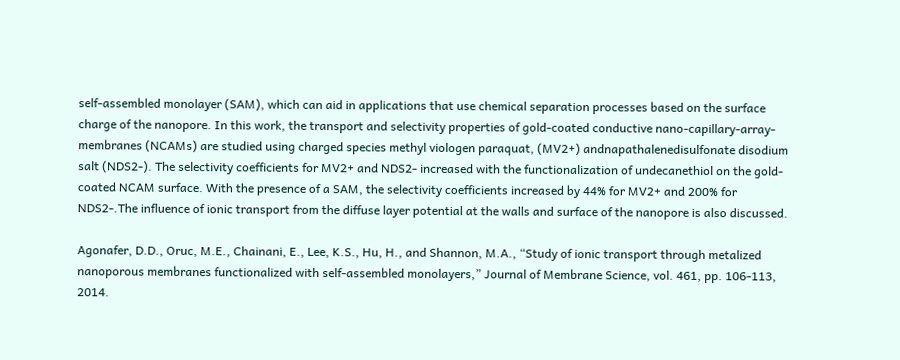self-assembled monolayer (SAM), which can aid in applications that use chemical separation processes based on the surface charge of the nanopore. In this work, the transport and selectivity properties of gold-coated conductive nano-capillary-array-membranes (NCAMs) are studied using charged species methyl viologen paraquat, (MV2+) andnapathalenedisulfonate disodium salt (NDS2-). The selectivity coefficients for MV2+ and NDS2- increased with the functionalization of undecanethiol on the gold-coated NCAM surface. With the presence of a SAM, the selectivity coefficients increased by 44% for MV2+ and 200% for NDS2-.The influence of ionic transport from the diffuse layer potential at the walls and surface of the nanopore is also discussed.

Agonafer, D.D., Oruc, M.E., Chainani, E., Lee, K.S., Hu, H., and Shannon, M.A., “Study of ionic transport through metalized nanoporous membranes functionalized with self-assembled monolayers,” Journal of Membrane Science, vol. 461, pp. 106-113, 2014.